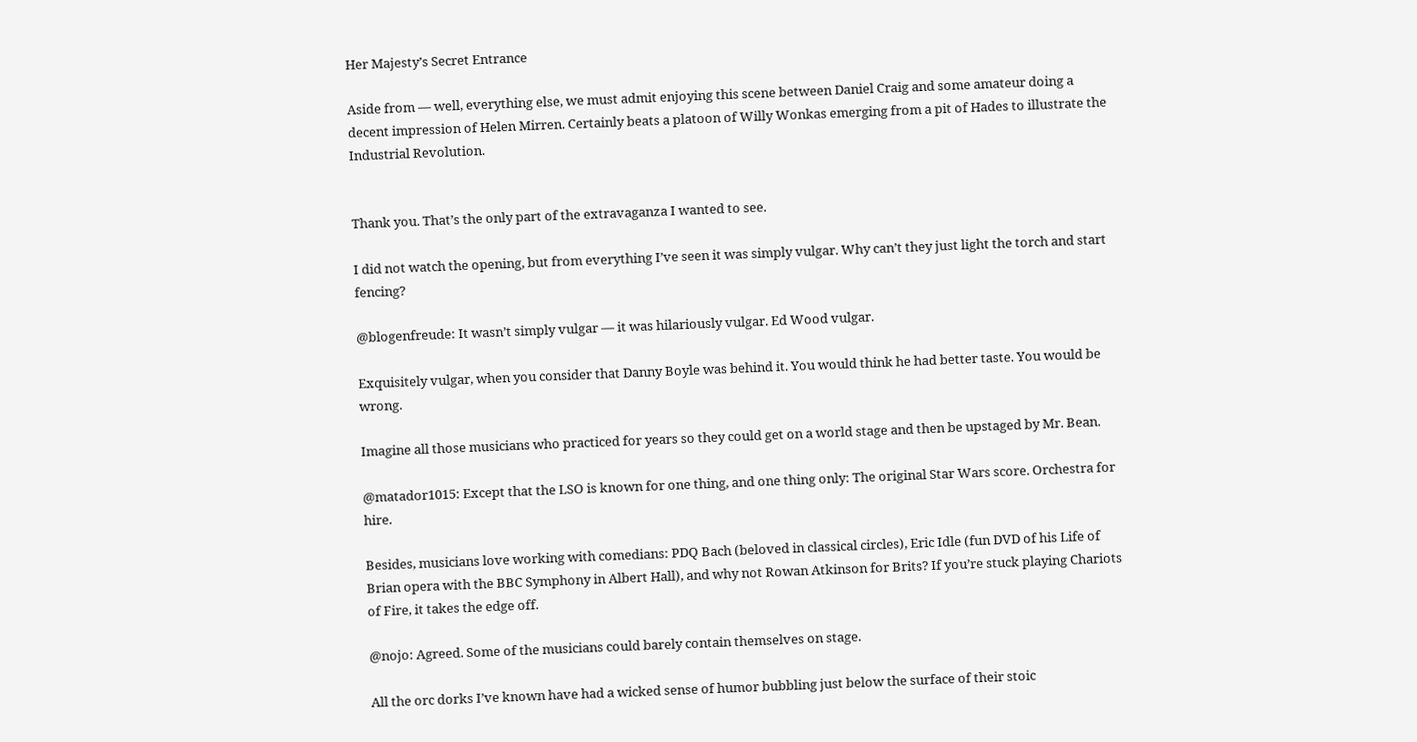Her Majesty’s Secret Entrance

Aside from — well, everything else, we must admit enjoying this scene between Daniel Craig and some amateur doing a decent impression of Helen Mirren. Certainly beats a platoon of Willy Wonkas emerging from a pit of Hades to illustrate the Industrial Revolution.


Thank you. That’s the only part of the extravaganza I wanted to see.

I did not watch the opening, but from everything I’ve seen it was simply vulgar. Why can’t they just light the torch and start fencing?

@blogenfreude: It wasn’t simply vulgar — it was hilariously vulgar. Ed Wood vulgar.

Exquisitely vulgar, when you consider that Danny Boyle was behind it. You would think he had better taste. You would be wrong.

Imagine all those musicians who practiced for years so they could get on a world stage and then be upstaged by Mr. Bean.

@matador1015: Except that the LSO is known for one thing, and one thing only: The original Star Wars score. Orchestra for hire.

Besides, musicians love working with comedians: PDQ Bach (beloved in classical circles), Eric Idle (fun DVD of his Life of Brian opera with the BBC Symphony in Albert Hall), and why not Rowan Atkinson for Brits? If you’re stuck playing Chariots of Fire, it takes the edge off.

@nojo: Agreed. Some of the musicians could barely contain themselves on stage.

All the orc dorks I’ve known have had a wicked sense of humor bubbling just below the surface of their stoic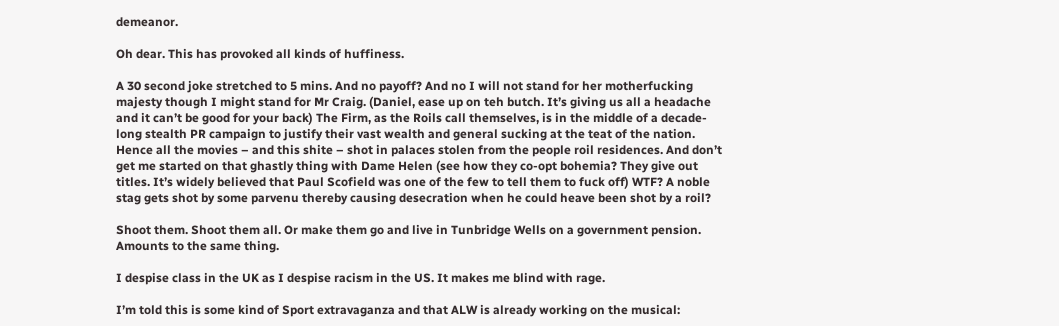demeanor.

Oh dear. This has provoked all kinds of huffiness.

A 30 second joke stretched to 5 mins. And no payoff? And no I will not stand for her motherfucking majesty though I might stand for Mr Craig. (Daniel, ease up on teh butch. It’s giving us all a headache and it can’t be good for your back) The Firm, as the Roils call themselves, is in the middle of a decade-long stealth PR campaign to justify their vast wealth and general sucking at the teat of the nation. Hence all the movies – and this shite – shot in palaces stolen from the people roil residences. And don’t get me started on that ghastly thing with Dame Helen (see how they co-opt bohemia? They give out titles. It’s widely believed that Paul Scofield was one of the few to tell them to fuck off) WTF? A noble stag gets shot by some parvenu thereby causing desecration when he could heave been shot by a roil?

Shoot them. Shoot them all. Or make them go and live in Tunbridge Wells on a government pension. Amounts to the same thing.

I despise class in the UK as I despise racism in the US. It makes me blind with rage.

I’m told this is some kind of Sport extravaganza and that ALW is already working on the musical: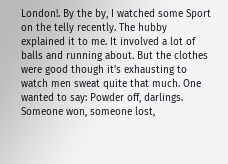London!. By the by, I watched some Sport on the telly recently. The hubby explained it to me. It involved a lot of balls and running about. But the clothes were good though it’s exhausting to watch men sweat quite that much. One wanted to say: Powder off, darlings. Someone won, someone lost,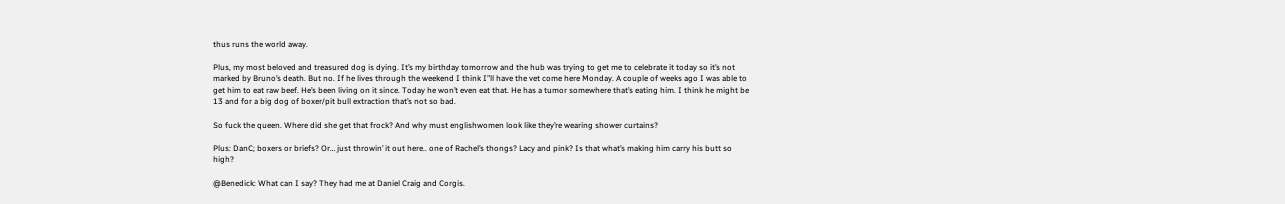thus runs the world away.

Plus, my most beloved and treasured dog is dying. It’s my birthday tomorrow and the hub was trying to get me to celebrate it today so it’s not marked by Bruno’s death. But no. If he lives through the weekend I think I”ll have the vet come here Monday. A couple of weeks ago I was able to get him to eat raw beef. He’s been living on it since. Today he won’t even eat that. He has a tumor somewhere that’s eating him. I think he might be 13 and for a big dog of boxer/pit bull extraction that’s not so bad.

So fuck the queen. Where did she get that frock? And why must englishwomen look like they’re wearing shower curtains?

Plus: DanC; boxers or briefs? Or… just throwin’ it out here.. one of Rachel’s thongs? Lacy and pink? Is that what’s making him carry his butt so high?

@Benedick: What can I say? They had me at Daniel Craig and Corgis.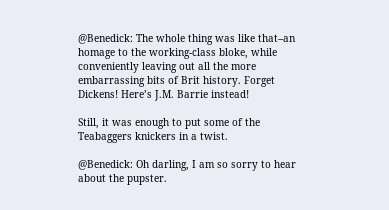@Benedick: The whole thing was like that–an homage to the working-class bloke, while conveniently leaving out all the more embarrassing bits of Brit history. Forget Dickens! Here’s J.M. Barrie instead!

Still, it was enough to put some of the Teabaggers knickers in a twist.

@Benedick: Oh darling, I am so sorry to hear about the pupster.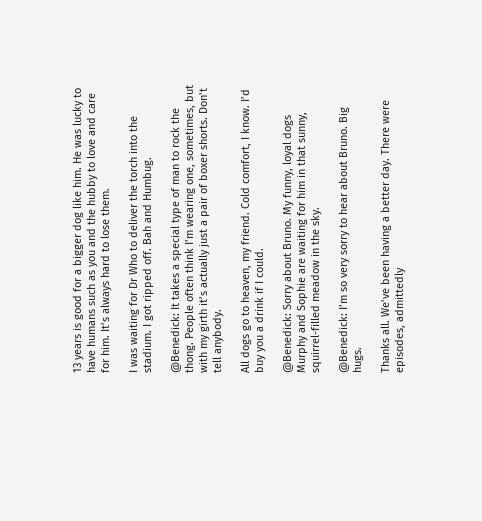13 years is good for a bigger dog like him. He was lucky to have humans such as you and the hubby to love and care for him. It’s always hard to lose them.

I was waiting for Dr Who to deliver the torch into the stadium. I got ripped off. Bah and Humbug.

@Benedick: It takes a special type of man to rock the thong. People often think I’m wearing one, sometimes, but with my girth it’s actually just a pair of boxer shorts. Don’t tell anybody.

All dogs go to heaven, my friend. Cold comfort, I know. I’d buy you a drink if I could.

@Benedick: Sorry about Bruno. My funny, loyal dogs Murphy and Sophie are waiting for him in that sunny, squirrel-filled meadow in the sky.

@Benedick: I’m so very sorry to hear about Bruno. Big hugs.

Thanks all. We’ve been having a better day. There were episodes, admittedly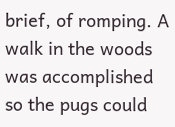brief, of romping. A walk in the woods was accomplished so the pugs could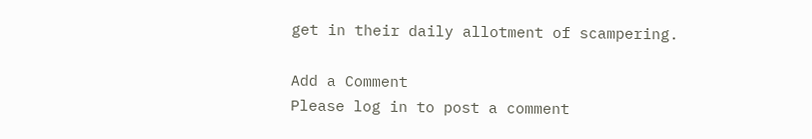get in their daily allotment of scampering.

Add a Comment
Please log in to post a comment